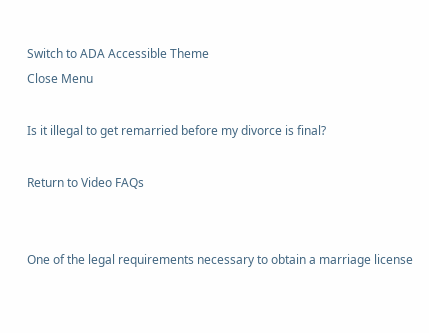Switch to ADA Accessible Theme
Close Menu

Is it illegal to get remarried before my divorce is final?

Return to Video FAQs


One of the legal requirements necessary to obtain a marriage license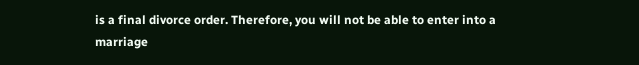is a final divorce order. Therefore, you will not be able to enter into a marriage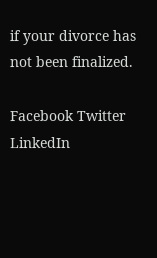if your divorce has not been finalized.

Facebook Twitter LinkedIn